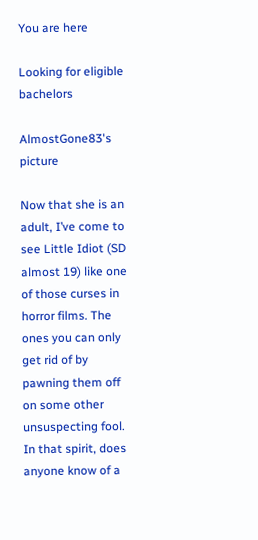You are here

Looking for eligible bachelors

AlmostGone83's picture

Now that she is an adult, I’ve come to see Little Idiot (SD almost 19) like one of those curses in horror films. The ones you can only get rid of by pawning them off on some other unsuspecting fool. In that spirit, does anyone know of a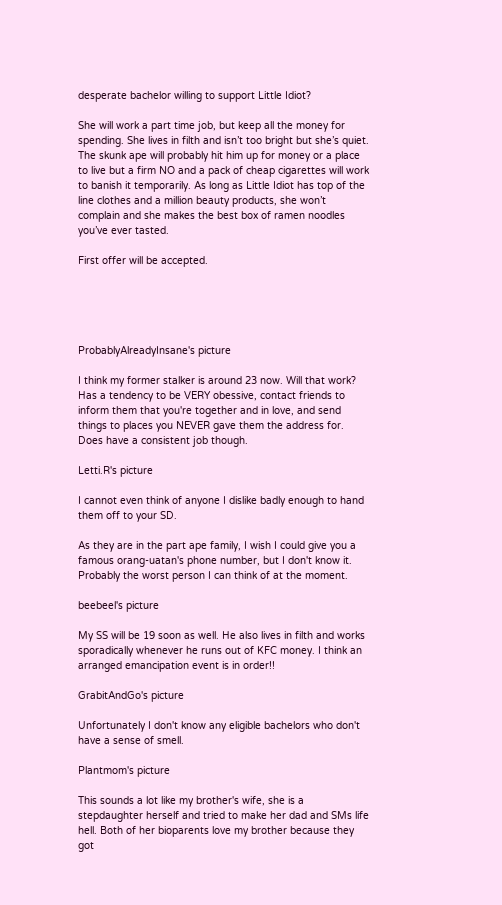desperate bachelor willing to support Little Idiot?

She will work a part time job, but keep all the money for spending. She lives in filth and isn’t too bright but she’s quiet. The skunk ape will probably hit him up for money or a place to live but a firm NO and a pack of cheap cigarettes will work to banish it temporarily. As long as Little Idiot has top of the line clothes and a million beauty products, she won’t complain and she makes the best box of ramen noodles you’ve ever tasted.

First offer will be accepted.





ProbablyAlreadyInsane's picture

I think my former stalker is around 23 now. Will that work? Has a tendency to be VERY obessive, contact friends to inform them that you're together and in love, and send things to places you NEVER gave them the address for. Does have a consistent job though.

Letti.R's picture

I cannot even think of anyone I dislike badly enough to hand them off to your SD.

As they are in the part ape family, I wish I could give you a famous orang-uatan's phone number, but I don't know it.
Probably the worst person I can think of at the moment.

beebeel's picture

My SS will be 19 soon as well. He also lives in filth and works sporadically whenever he runs out of KFC money. I think an arranged emancipation event is in order!!

GrabitAndGo's picture

Unfortunately I don't know any eligible bachelors who don't have a sense of smell.

Plantmom's picture

This sounds a lot like my brother's wife, she is a stepdaughter herself and tried to make her dad and SMs life hell. Both of her bioparents love my brother because they got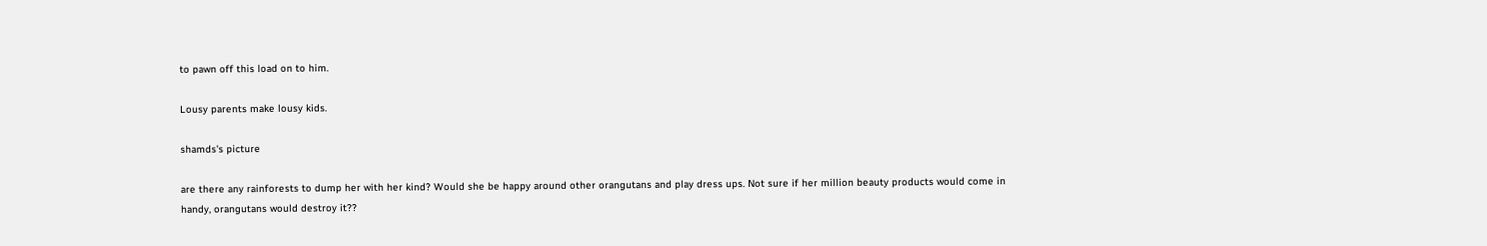to pawn off this load on to him.

Lousy parents make lousy kids.

shamds's picture

are there any rainforests to dump her with her kind? Would she be happy around other orangutans and play dress ups. Not sure if her million beauty products would come in handy, orangutans would destroy it??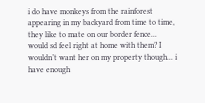i do have monkeys from the rainforest appearing in my backyard from time to time, they like to mate on our border fence... would sd feel right at home with them? I wouldn’t want her on my property though... i have enough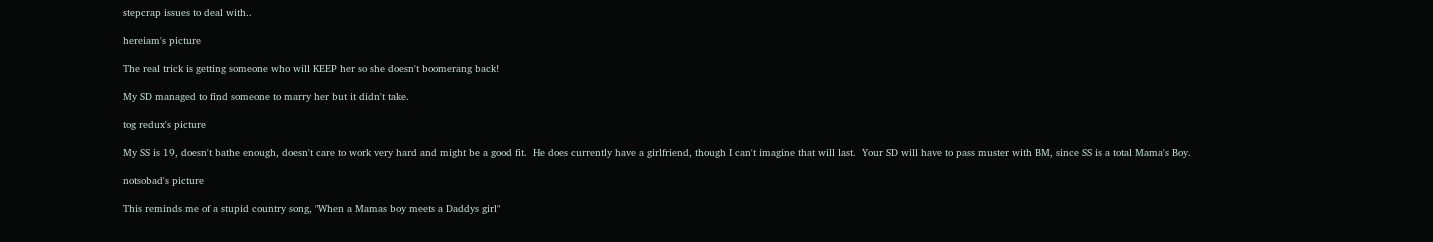stepcrap issues to deal with..

hereiam's picture

The real trick is getting someone who will KEEP her so she doesn't boomerang back!

My SD managed to find someone to marry her but it didn't take.

tog redux's picture

My SS is 19, doesn't bathe enough, doesn't care to work very hard and might be a good fit.  He does currently have a girlfriend, though I can't imagine that will last.  Your SD will have to pass muster with BM, since SS is a total Mama's Boy.

notsobad's picture

This reminds me of a stupid country song, "When a Mamas boy meets a Daddys girl"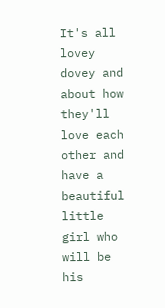It's all lovey dovey and about how they'll love each other and have a beautiful little girl who will be his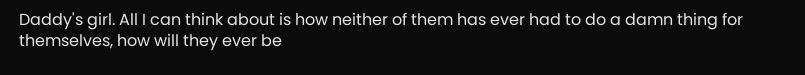Daddy's girl. All I can think about is how neither of them has ever had to do a damn thing for themselves, how will they ever be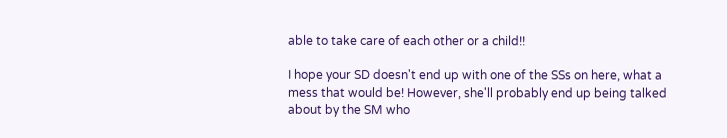able to take care of each other or a child!!

I hope your SD doesn't end up with one of the SSs on here, what a mess that would be! However, she'll probably end up being talked about by the SM who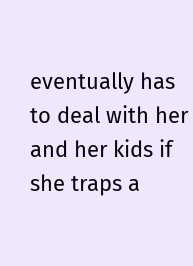eventually has to deal with her and her kids if she traps a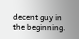decent guy in the beginning.